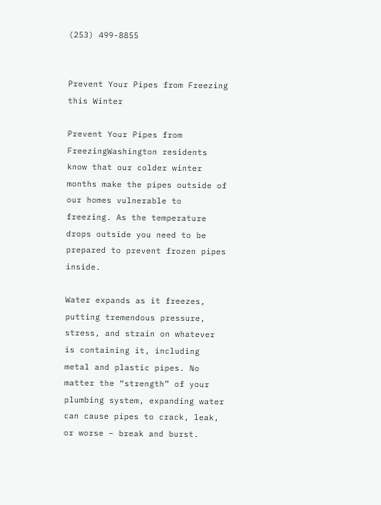(253) 499-8855


Prevent Your Pipes from Freezing this Winter

Prevent Your Pipes from FreezingWashington residents know that our colder winter months make the pipes outside of our homes vulnerable to freezing. As the temperature drops outside you need to be prepared to prevent frozen pipes inside.

Water expands as it freezes, putting tremendous pressure, stress, and strain on whatever is containing it, including metal and plastic pipes. No matter the “strength” of your plumbing system, expanding water can cause pipes to crack, leak, or worse – break and burst.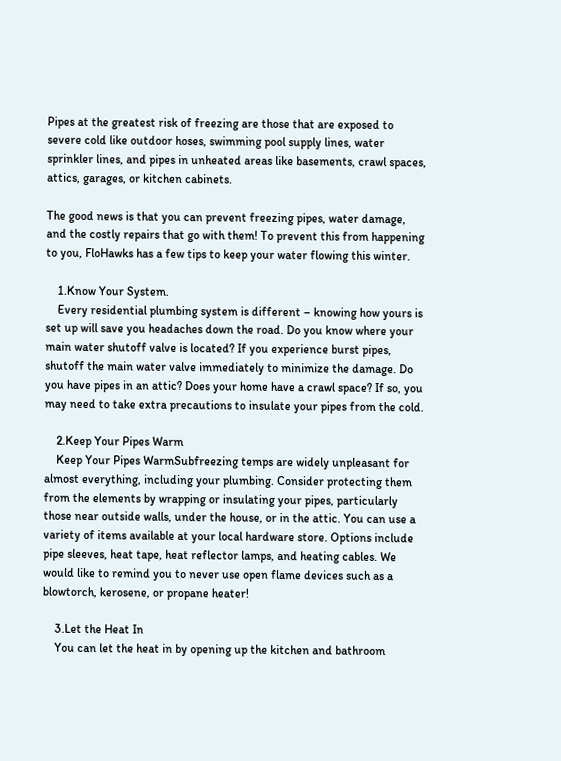Pipes at the greatest risk of freezing are those that are exposed to severe cold like outdoor hoses, swimming pool supply lines, water sprinkler lines, and pipes in unheated areas like basements, crawl spaces, attics, garages, or kitchen cabinets.

The good news is that you can prevent freezing pipes, water damage, and the costly repairs that go with them! To prevent this from happening to you, FloHawks has a few tips to keep your water flowing this winter.

    1.Know Your System.
    Every residential plumbing system is different – knowing how yours is set up will save you headaches down the road. Do you know where your main water shutoff valve is located? If you experience burst pipes, shutoff the main water valve immediately to minimize the damage. Do you have pipes in an attic? Does your home have a crawl space? If so, you may need to take extra precautions to insulate your pipes from the cold.

    2.Keep Your Pipes Warm
    Keep Your Pipes WarmSubfreezing temps are widely unpleasant for almost everything, including your plumbing. Consider protecting them from the elements by wrapping or insulating your pipes, particularly those near outside walls, under the house, or in the attic. You can use a variety of items available at your local hardware store. Options include pipe sleeves, heat tape, heat reflector lamps, and heating cables. We would like to remind you to never use open flame devices such as a blowtorch, kerosene, or propane heater!

    3.Let the Heat In
    You can let the heat in by opening up the kitchen and bathroom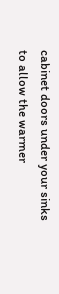cabinet doors under your sinks to allow the warmer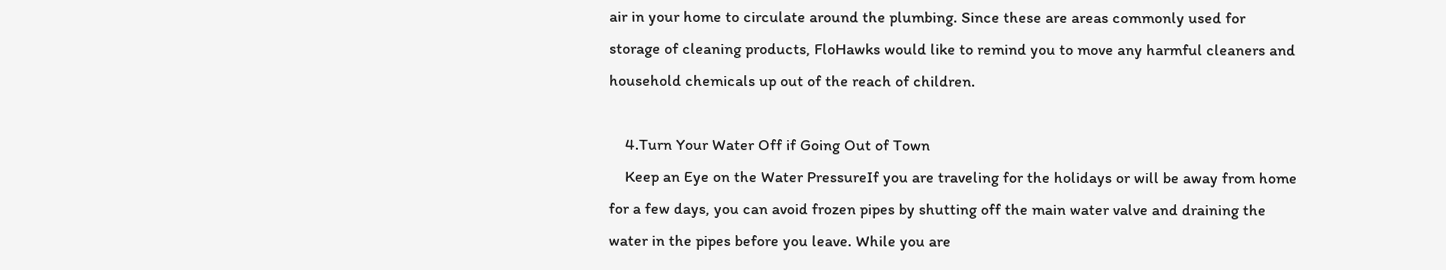air in your home to circulate around the plumbing. Since these are areas commonly used for storage of cleaning products, FloHawks would like to remind you to move any harmful cleaners and household chemicals up out of the reach of children.

    4.Turn Your Water Off if Going Out of Town
    Keep an Eye on the Water PressureIf you are traveling for the holidays or will be away from home for a few days, you can avoid frozen pipes by shutting off the main water valve and draining the water in the pipes before you leave. While you are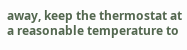away, keep the thermostat at a reasonable temperature to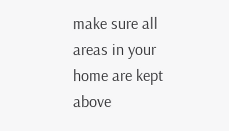make sure all areas in your home are kept above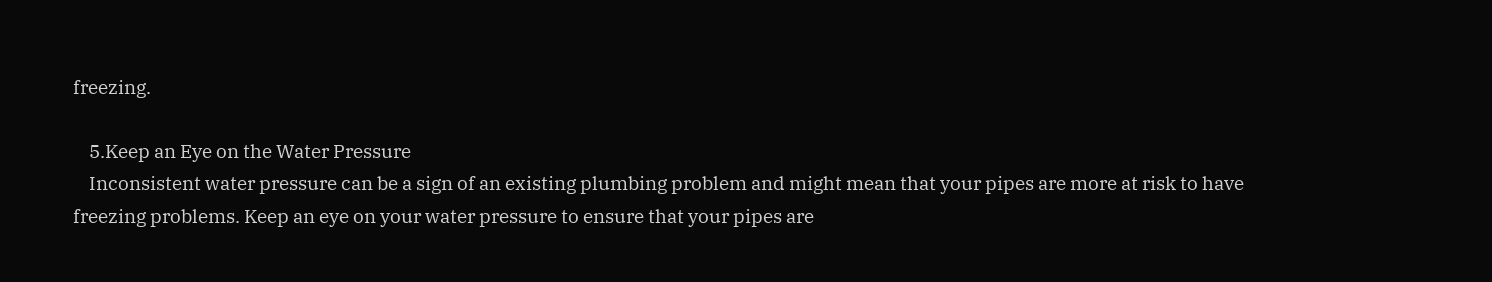freezing.

    5.Keep an Eye on the Water Pressure
    Inconsistent water pressure can be a sign of an existing plumbing problem and might mean that your pipes are more at risk to have freezing problems. Keep an eye on your water pressure to ensure that your pipes are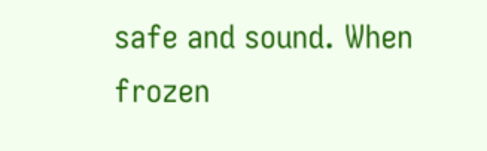safe and sound. When frozen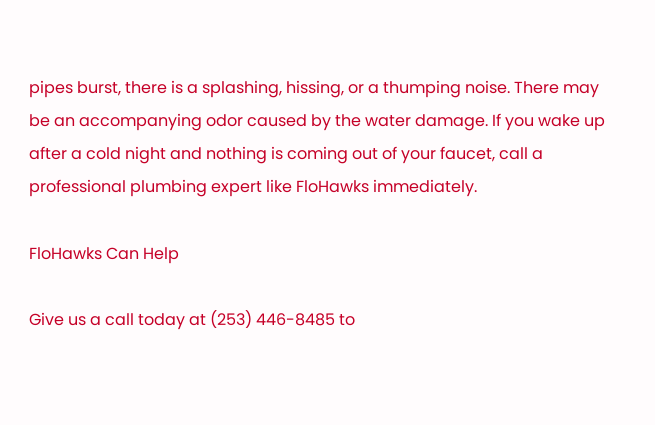pipes burst, there is a splashing, hissing, or a thumping noise. There may be an accompanying odor caused by the water damage. If you wake up after a cold night and nothing is coming out of your faucet, call a professional plumbing expert like FloHawks immediately.

FloHawks Can Help

Give us a call today at (253) 446-8485 to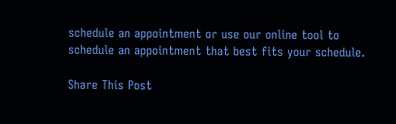schedule an appointment or use our online tool to schedule an appointment that best fits your schedule.

Share This Post